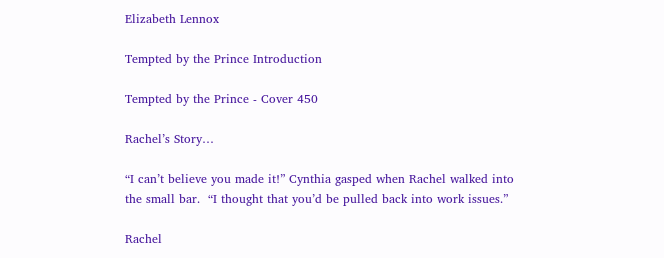Elizabeth Lennox

Tempted by the Prince Introduction

Tempted by the Prince - Cover 450

Rachel’s Story…

“I can’t believe you made it!” Cynthia gasped when Rachel walked into the small bar.  “I thought that you’d be pulled back into work issues.”

Rachel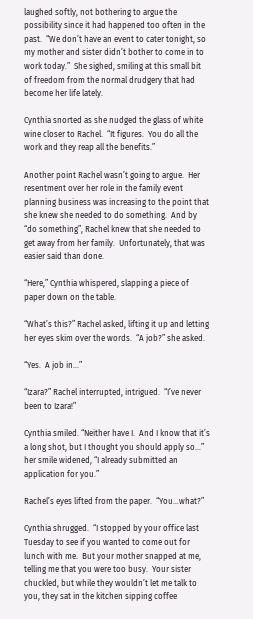laughed softly, not bothering to argue the possibility since it had happened too often in the past.  “We don’t have an event to cater tonight, so my mother and sister didn’t bother to come in to work today.”  She sighed, smiling at this small bit of freedom from the normal drudgery that had become her life lately.

Cynthia snorted as she nudged the glass of white wine closer to Rachel.  “It figures.  You do all the work and they reap all the benefits.”

Another point Rachel wasn’t going to argue.  Her resentment over her role in the family event planning business was increasing to the point that she knew she needed to do something.  And by “do something”, Rachel knew that she needed to get away from her family.  Unfortunately, that was easier said than done.

“Here,” Cynthia whispered, slapping a piece of paper down on the table.

“What’s this?” Rachel asked, lifting it up and letting her eyes skim over the words.  “A job?” she asked.

“Yes.  A job in…”

“Izara?” Rachel interrupted, intrigued.  “I’ve never been to Izara!”

Cynthia smiled. “Neither have I.  And I know that it’s a long shot, but I thought you should apply so…” her smile widened, “I already submitted an application for you.”

Rachel’s eyes lifted from the paper.  “You…what?”

Cynthia shrugged.  “I stopped by your office last Tuesday to see if you wanted to come out for lunch with me.  But your mother snapped at me, telling me that you were too busy.  Your sister chuckled, but while they wouldn’t let me talk to you, they sat in the kitchen sipping coffee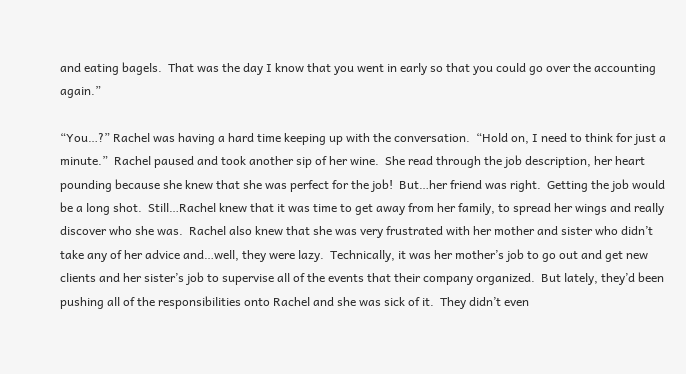and eating bagels.  That was the day I know that you went in early so that you could go over the accounting again.”

“You…?” Rachel was having a hard time keeping up with the conversation.  “Hold on, I need to think for just a minute.”  Rachel paused and took another sip of her wine.  She read through the job description, her heart pounding because she knew that she was perfect for the job!  But…her friend was right.  Getting the job would be a long shot.  Still…Rachel knew that it was time to get away from her family, to spread her wings and really discover who she was.  Rachel also knew that she was very frustrated with her mother and sister who didn’t take any of her advice and…well, they were lazy.  Technically, it was her mother’s job to go out and get new clients and her sister’s job to supervise all of the events that their company organized.  But lately, they’d been pushing all of the responsibilities onto Rachel and she was sick of it.  They didn’t even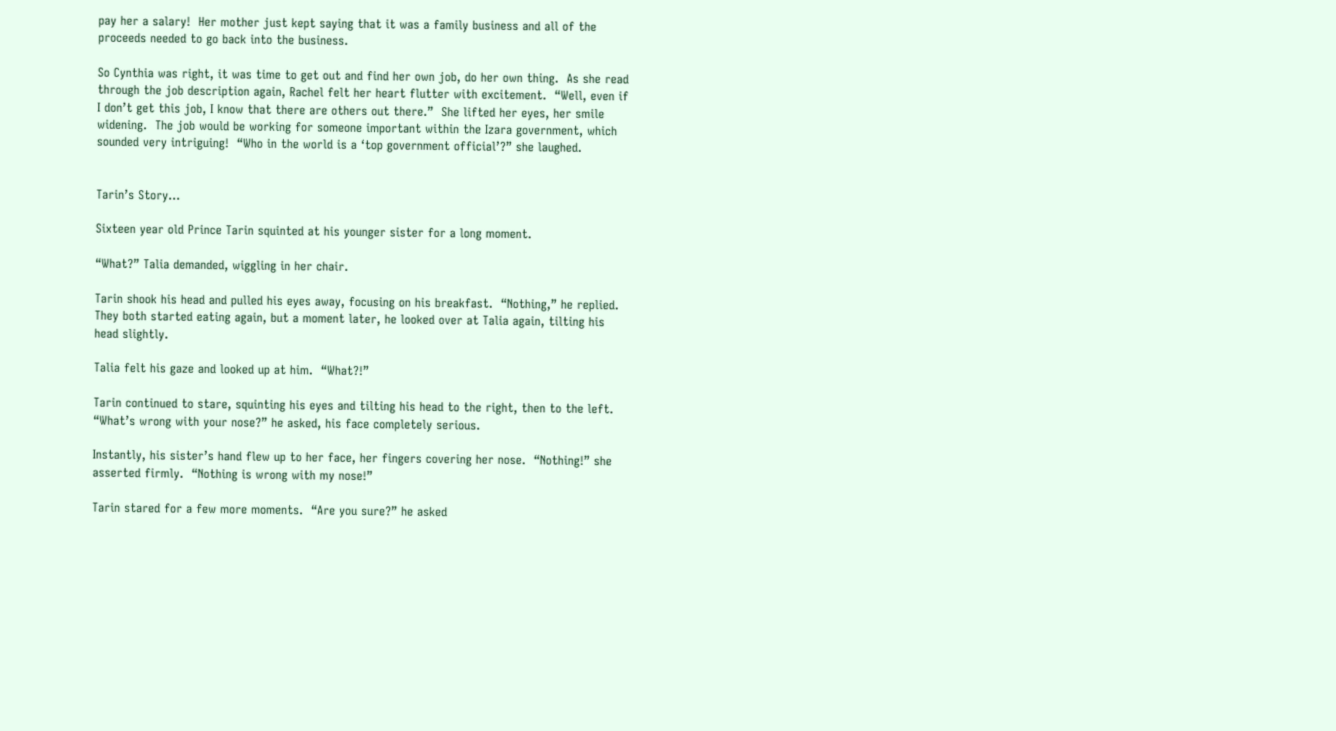pay her a salary!  Her mother just kept saying that it was a family business and all of the proceeds needed to go back into the business.

So Cynthia was right, it was time to get out and find her own job, do her own thing.  As she read through the job description again, Rachel felt her heart flutter with excitement.  “Well, even if I don’t get this job, I know that there are others out there.”  She lifted her eyes, her smile widening.  The job would be working for someone important within the Izara government, which sounded very intriguing!  “Who in the world is a ‘top government official’?” she laughed.


Tarin’s Story…

Sixteen year old Prince Tarin squinted at his younger sister for a long moment.

“What?” Talia demanded, wiggling in her chair.

Tarin shook his head and pulled his eyes away, focusing on his breakfast.  “Nothing,” he replied.  They both started eating again, but a moment later, he looked over at Talia again, tilting his head slightly.

Talia felt his gaze and looked up at him.  “What?!”

Tarin continued to stare, squinting his eyes and tilting his head to the right, then to the left.  “What’s wrong with your nose?” he asked, his face completely serious.

Instantly, his sister’s hand flew up to her face, her fingers covering her nose.  “Nothing!” she asserted firmly.  “Nothing is wrong with my nose!”

Tarin stared for a few more moments.  “Are you sure?” he asked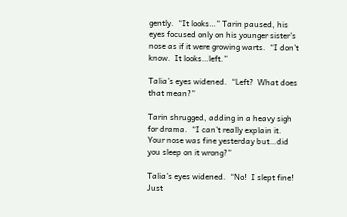gently.  “It looks…” Tarin paused, his eyes focused only on his younger sister’s nose as if it were growing warts.  “I don’t know.  It looks…left.”

Talia’s eyes widened.  “Left?  What does that mean?”

Tarin shrugged, adding in a heavy sigh for drama.  “I can’t really explain it.  Your nose was fine yesterday but…did you sleep on it wrong?”

Talia’s eyes widened.  “No!  I slept fine!  Just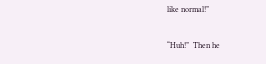like normal!”

“Huh!”  Then he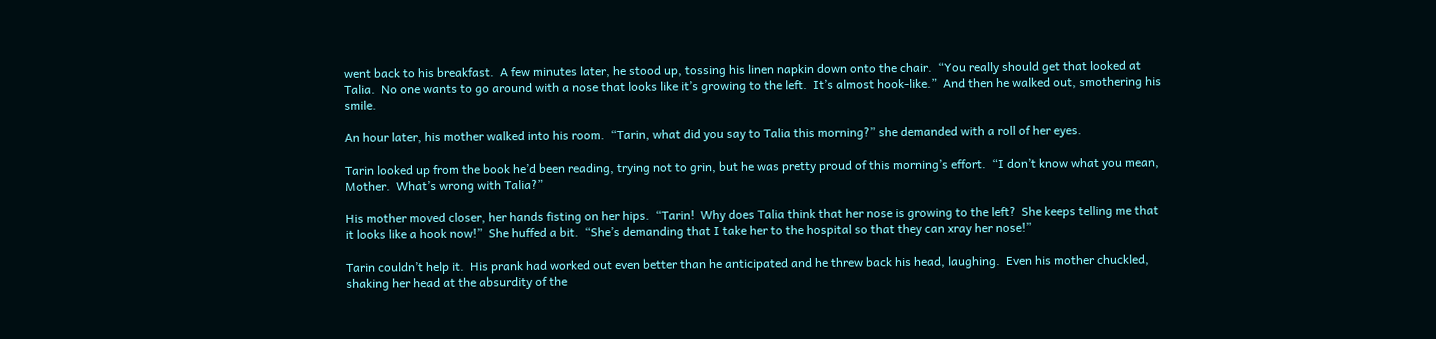went back to his breakfast.  A few minutes later, he stood up, tossing his linen napkin down onto the chair.  “You really should get that looked at Talia.  No one wants to go around with a nose that looks like it’s growing to the left.  It’s almost hook-like.”  And then he walked out, smothering his smile.

An hour later, his mother walked into his room.  “Tarin, what did you say to Talia this morning?” she demanded with a roll of her eyes.

Tarin looked up from the book he’d been reading, trying not to grin, but he was pretty proud of this morning’s effort.  “I don’t know what you mean, Mother.  What’s wrong with Talia?”

His mother moved closer, her hands fisting on her hips.  “Tarin!  Why does Talia think that her nose is growing to the left?  She keeps telling me that it looks like a hook now!”  She huffed a bit.  “She’s demanding that I take her to the hospital so that they can xray her nose!”

Tarin couldn’t help it.  His prank had worked out even better than he anticipated and he threw back his head, laughing.  Even his mother chuckled, shaking her head at the absurdity of the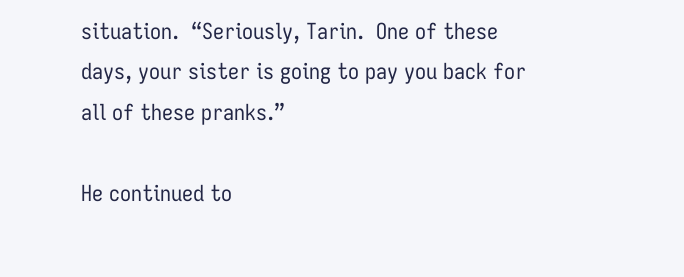situation.  “Seriously, Tarin.  One of these days, your sister is going to pay you back for all of these pranks.”

He continued to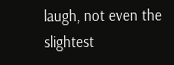laugh, not even the slightest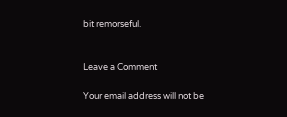bit remorseful.


Leave a Comment

Your email address will not be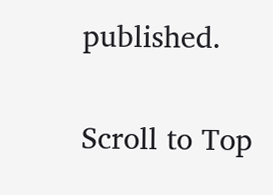published.

Scroll to Top